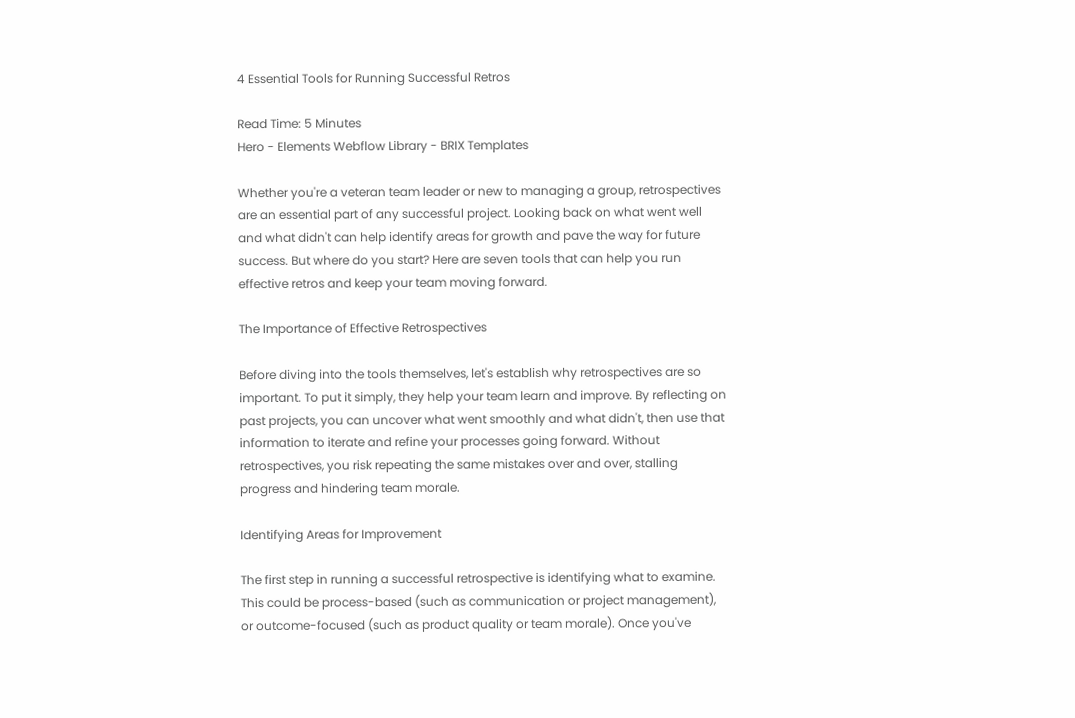4 Essential Tools for Running Successful Retros

Read Time: 5 Minutes
Hero - Elements Webflow Library - BRIX Templates

Whether you're a veteran team leader or new to managing a group, retrospectives are an essential part of any successful project. Looking back on what went well and what didn't can help identify areas for growth and pave the way for future success. But where do you start? Here are seven tools that can help you run effective retros and keep your team moving forward.

The Importance of Effective Retrospectives

Before diving into the tools themselves, let's establish why retrospectives are so important. To put it simply, they help your team learn and improve. By reflecting on past projects, you can uncover what went smoothly and what didn't, then use that information to iterate and refine your processes going forward. Without retrospectives, you risk repeating the same mistakes over and over, stalling progress and hindering team morale.

Identifying Areas for Improvement

The first step in running a successful retrospective is identifying what to examine. This could be process-based (such as communication or project management), or outcome-focused (such as product quality or team morale). Once you've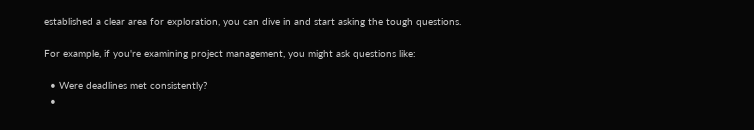established a clear area for exploration, you can dive in and start asking the tough questions.

For example, if you're examining project management, you might ask questions like:

  • Were deadlines met consistently?
  •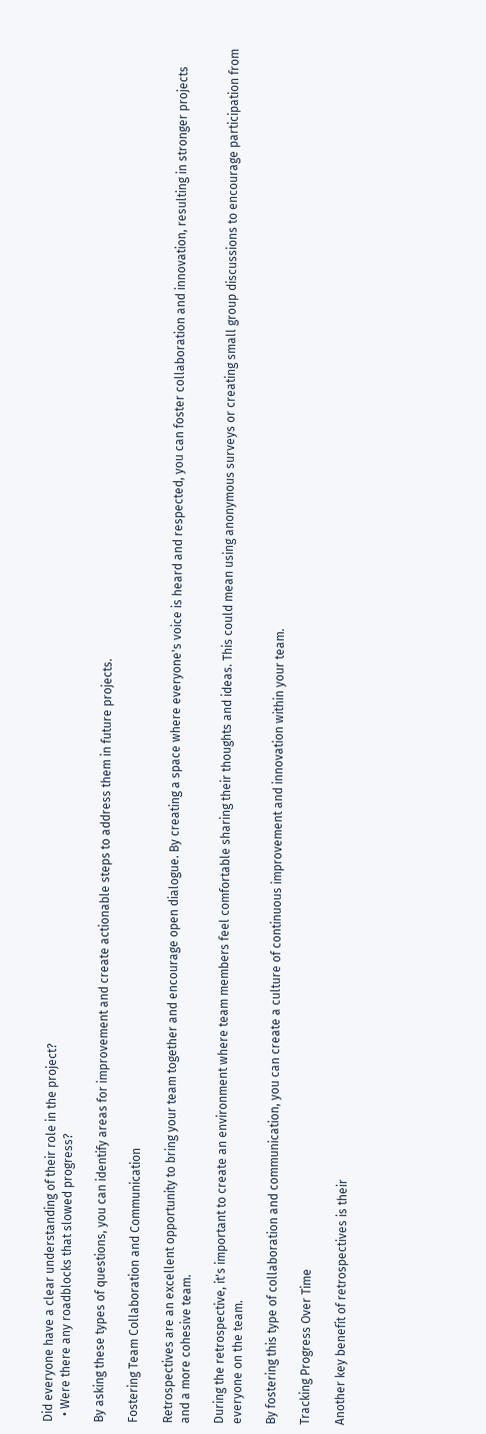Did everyone have a clear understanding of their role in the project?
  • Were there any roadblocks that slowed progress?

By asking these types of questions, you can identify areas for improvement and create actionable steps to address them in future projects.

Fostering Team Collaboration and Communication

Retrospectives are an excellent opportunity to bring your team together and encourage open dialogue. By creating a space where everyone's voice is heard and respected, you can foster collaboration and innovation, resulting in stronger projects and a more cohesive team.

During the retrospective, it's important to create an environment where team members feel comfortable sharing their thoughts and ideas. This could mean using anonymous surveys or creating small group discussions to encourage participation from everyone on the team.

By fostering this type of collaboration and communication, you can create a culture of continuous improvement and innovation within your team.

Tracking Progress Over Time

Another key benefit of retrospectives is their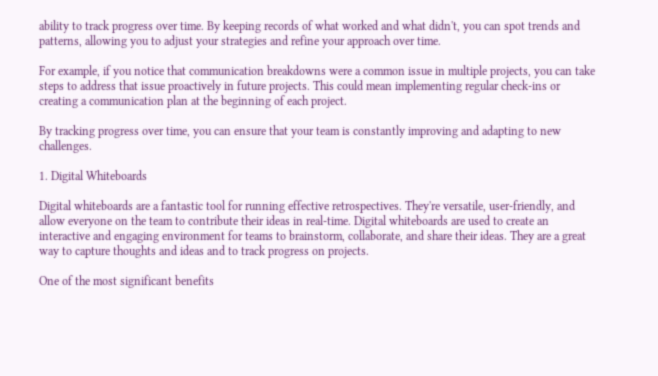ability to track progress over time. By keeping records of what worked and what didn't, you can spot trends and patterns, allowing you to adjust your strategies and refine your approach over time.

For example, if you notice that communication breakdowns were a common issue in multiple projects, you can take steps to address that issue proactively in future projects. This could mean implementing regular check-ins or creating a communication plan at the beginning of each project.

By tracking progress over time, you can ensure that your team is constantly improving and adapting to new challenges.

1. Digital Whiteboards

Digital whiteboards are a fantastic tool for running effective retrospectives. They're versatile, user-friendly, and allow everyone on the team to contribute their ideas in real-time. Digital whiteboards are used to create an interactive and engaging environment for teams to brainstorm, collaborate, and share their ideas. They are a great way to capture thoughts and ideas and to track progress on projects.

One of the most significant benefits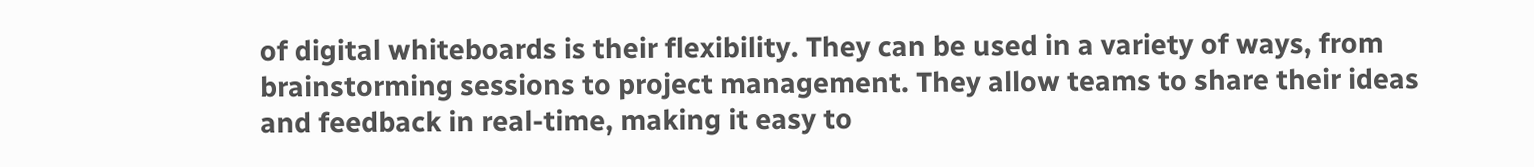of digital whiteboards is their flexibility. They can be used in a variety of ways, from brainstorming sessions to project management. They allow teams to share their ideas and feedback in real-time, making it easy to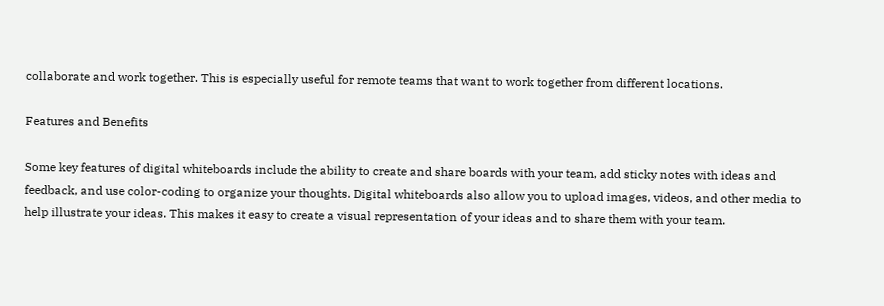collaborate and work together. This is especially useful for remote teams that want to work together from different locations.

Features and Benefits

Some key features of digital whiteboards include the ability to create and share boards with your team, add sticky notes with ideas and feedback, and use color-coding to organize your thoughts. Digital whiteboards also allow you to upload images, videos, and other media to help illustrate your ideas. This makes it easy to create a visual representation of your ideas and to share them with your team.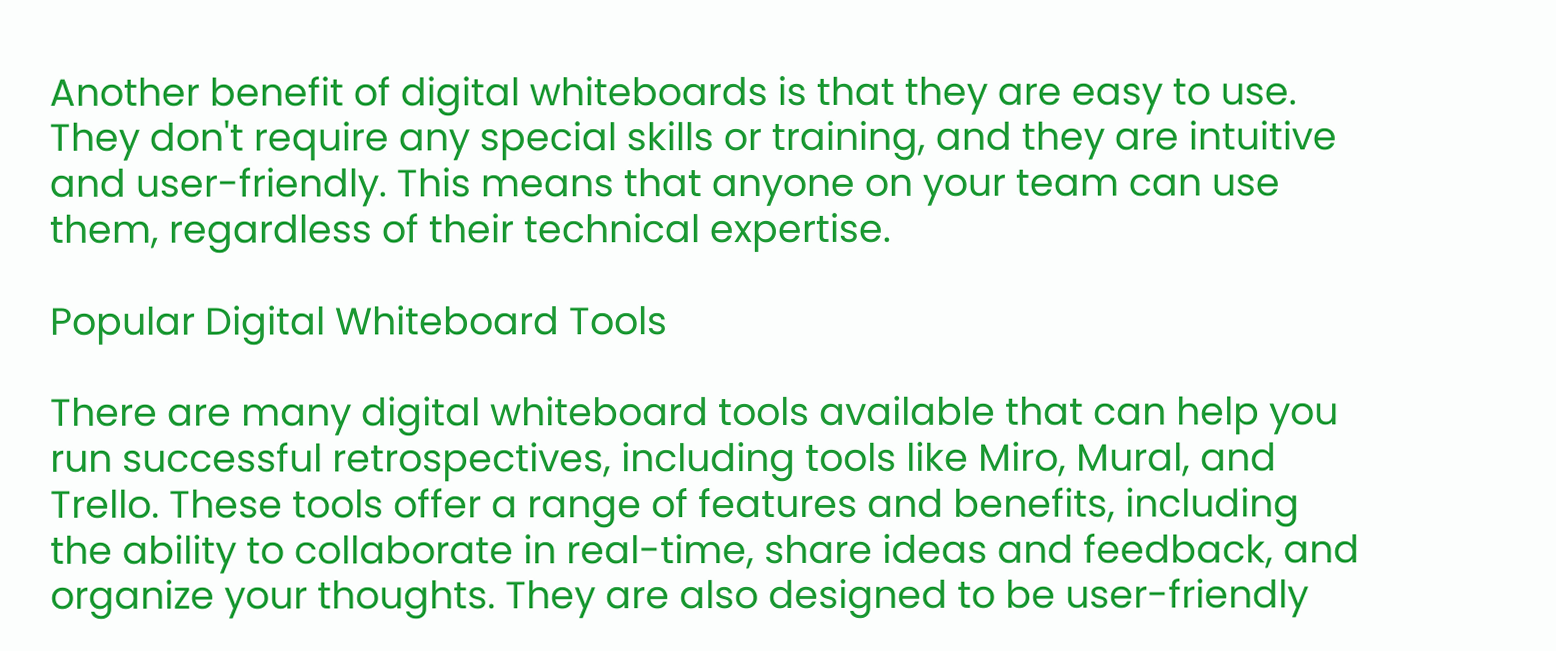Another benefit of digital whiteboards is that they are easy to use. They don't require any special skills or training, and they are intuitive and user-friendly. This means that anyone on your team can use them, regardless of their technical expertise.

Popular Digital Whiteboard Tools

There are many digital whiteboard tools available that can help you run successful retrospectives, including tools like Miro, Mural, and Trello. These tools offer a range of features and benefits, including the ability to collaborate in real-time, share ideas and feedback, and organize your thoughts. They are also designed to be user-friendly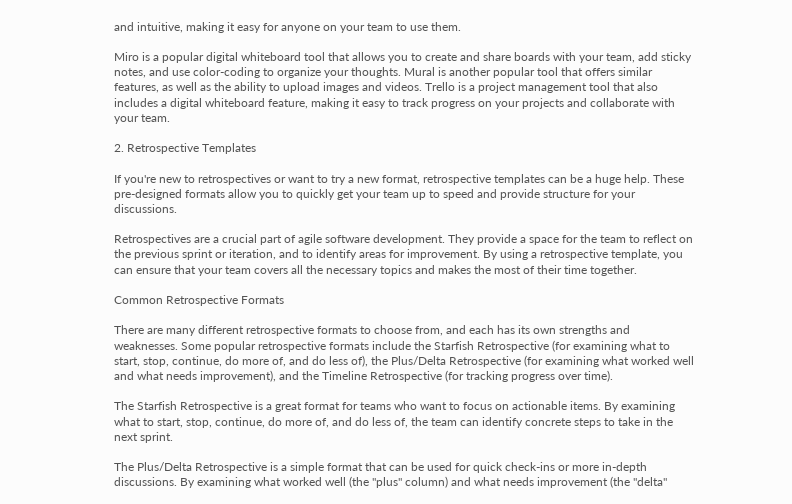and intuitive, making it easy for anyone on your team to use them.

Miro is a popular digital whiteboard tool that allows you to create and share boards with your team, add sticky notes, and use color-coding to organize your thoughts. Mural is another popular tool that offers similar features, as well as the ability to upload images and videos. Trello is a project management tool that also includes a digital whiteboard feature, making it easy to track progress on your projects and collaborate with your team.

2. Retrospective Templates

If you're new to retrospectives or want to try a new format, retrospective templates can be a huge help. These pre-designed formats allow you to quickly get your team up to speed and provide structure for your discussions.

Retrospectives are a crucial part of agile software development. They provide a space for the team to reflect on the previous sprint or iteration, and to identify areas for improvement. By using a retrospective template, you can ensure that your team covers all the necessary topics and makes the most of their time together.

Common Retrospective Formats

There are many different retrospective formats to choose from, and each has its own strengths and weaknesses. Some popular retrospective formats include the Starfish Retrospective (for examining what to start, stop, continue, do more of, and do less of), the Plus/Delta Retrospective (for examining what worked well and what needs improvement), and the Timeline Retrospective (for tracking progress over time).

The Starfish Retrospective is a great format for teams who want to focus on actionable items. By examining what to start, stop, continue, do more of, and do less of, the team can identify concrete steps to take in the next sprint.

The Plus/Delta Retrospective is a simple format that can be used for quick check-ins or more in-depth discussions. By examining what worked well (the "plus" column) and what needs improvement (the "delta"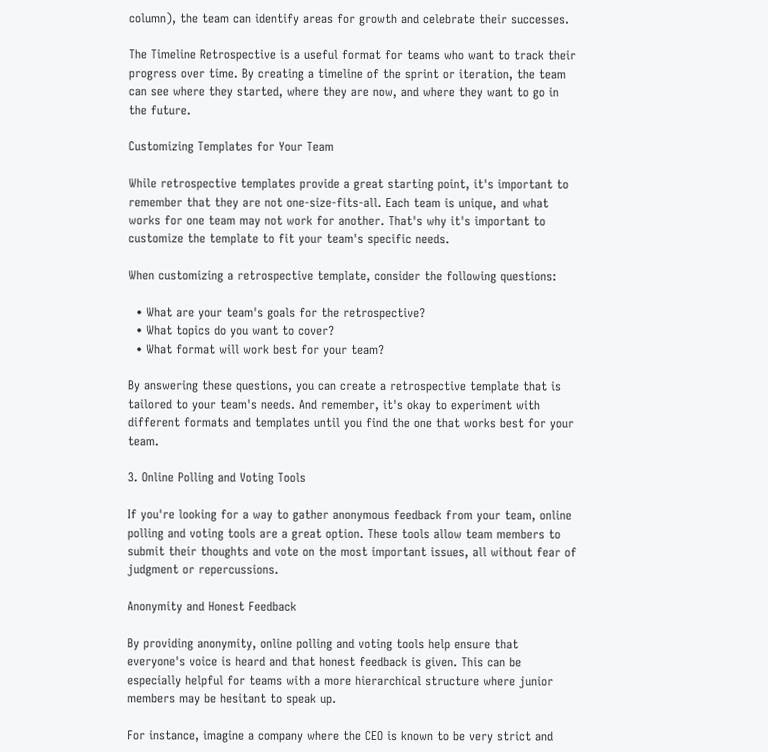column), the team can identify areas for growth and celebrate their successes.

The Timeline Retrospective is a useful format for teams who want to track their progress over time. By creating a timeline of the sprint or iteration, the team can see where they started, where they are now, and where they want to go in the future.

Customizing Templates for Your Team

While retrospective templates provide a great starting point, it's important to remember that they are not one-size-fits-all. Each team is unique, and what works for one team may not work for another. That's why it's important to customize the template to fit your team's specific needs.

When customizing a retrospective template, consider the following questions:

  • What are your team's goals for the retrospective?
  • What topics do you want to cover?
  • What format will work best for your team?

By answering these questions, you can create a retrospective template that is tailored to your team's needs. And remember, it's okay to experiment with different formats and templates until you find the one that works best for your team.

3. Online Polling and Voting Tools

If you're looking for a way to gather anonymous feedback from your team, online polling and voting tools are a great option. These tools allow team members to submit their thoughts and vote on the most important issues, all without fear of judgment or repercussions.

Anonymity and Honest Feedback

By providing anonymity, online polling and voting tools help ensure that everyone's voice is heard and that honest feedback is given. This can be especially helpful for teams with a more hierarchical structure where junior members may be hesitant to speak up.

For instance, imagine a company where the CEO is known to be very strict and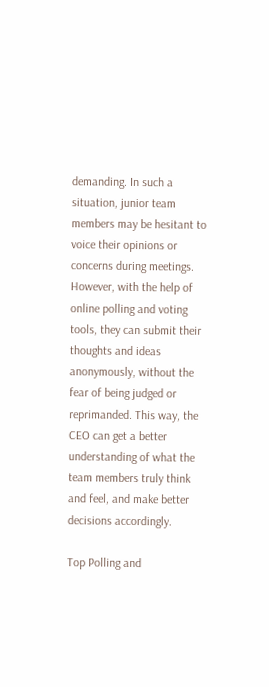demanding. In such a situation, junior team members may be hesitant to voice their opinions or concerns during meetings. However, with the help of online polling and voting tools, they can submit their thoughts and ideas anonymously, without the fear of being judged or reprimanded. This way, the CEO can get a better understanding of what the team members truly think and feel, and make better decisions accordingly.

Top Polling and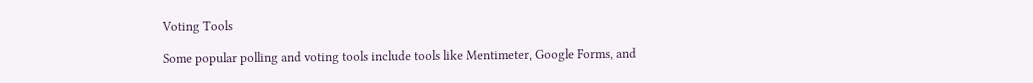Voting Tools

Some popular polling and voting tools include tools like Mentimeter, Google Forms, and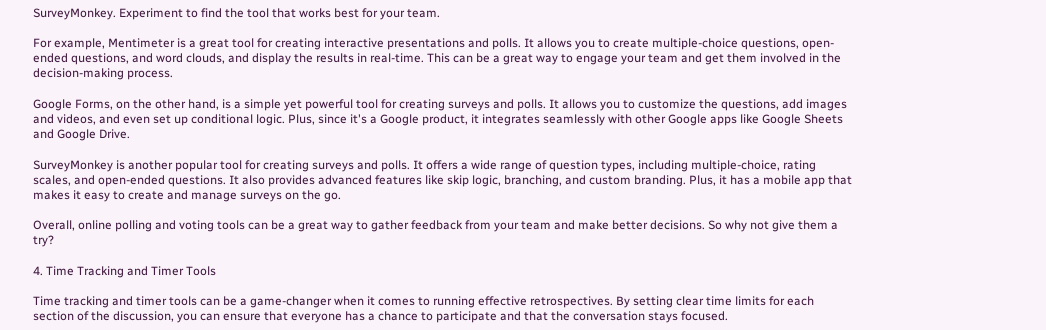SurveyMonkey. Experiment to find the tool that works best for your team.

For example, Mentimeter is a great tool for creating interactive presentations and polls. It allows you to create multiple-choice questions, open-ended questions, and word clouds, and display the results in real-time. This can be a great way to engage your team and get them involved in the decision-making process.

Google Forms, on the other hand, is a simple yet powerful tool for creating surveys and polls. It allows you to customize the questions, add images and videos, and even set up conditional logic. Plus, since it's a Google product, it integrates seamlessly with other Google apps like Google Sheets and Google Drive.

SurveyMonkey is another popular tool for creating surveys and polls. It offers a wide range of question types, including multiple-choice, rating scales, and open-ended questions. It also provides advanced features like skip logic, branching, and custom branding. Plus, it has a mobile app that makes it easy to create and manage surveys on the go.

Overall, online polling and voting tools can be a great way to gather feedback from your team and make better decisions. So why not give them a try?

4. Time Tracking and Timer Tools

Time tracking and timer tools can be a game-changer when it comes to running effective retrospectives. By setting clear time limits for each section of the discussion, you can ensure that everyone has a chance to participate and that the conversation stays focused.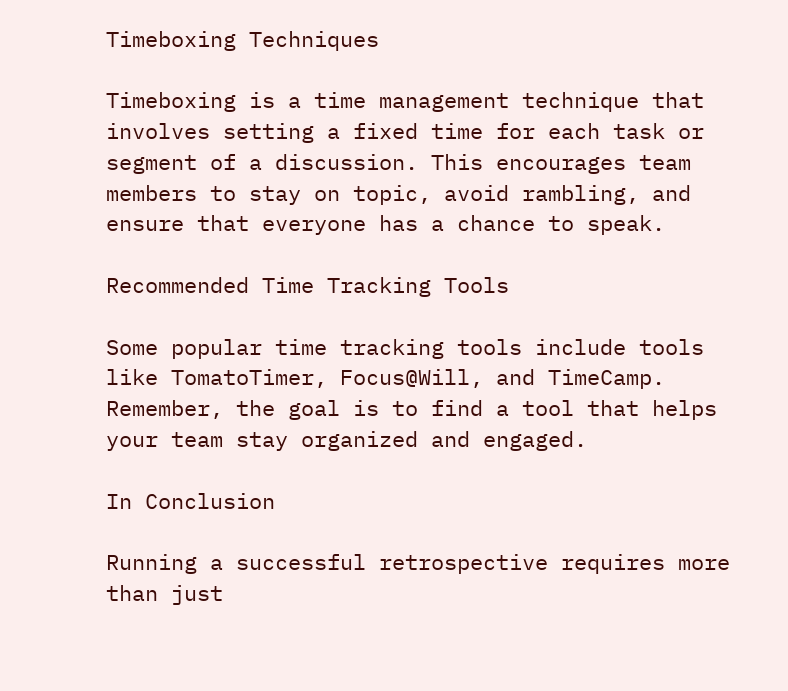Timeboxing Techniques

Timeboxing is a time management technique that involves setting a fixed time for each task or segment of a discussion. This encourages team members to stay on topic, avoid rambling, and ensure that everyone has a chance to speak.

Recommended Time Tracking Tools

Some popular time tracking tools include tools like TomatoTimer, Focus@Will, and TimeCamp. Remember, the goal is to find a tool that helps your team stay organized and engaged.

In Conclusion

Running a successful retrospective requires more than just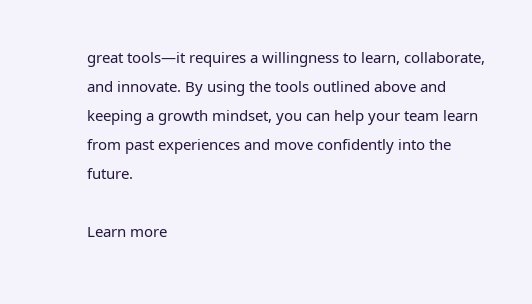great tools—it requires a willingness to learn, collaborate, and innovate. By using the tools outlined above and keeping a growth mindset, you can help your team learn from past experiences and move confidently into the future.

Learn more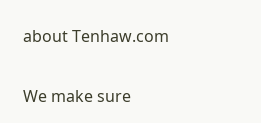about Tenhaw.com

We make sure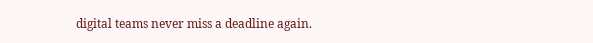digital teams never miss a deadline again.